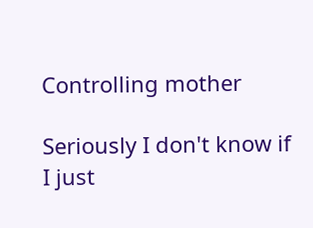Controlling mother

Seriously I don't know if I just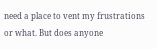need a place to vent my frustrations or what. But does anyone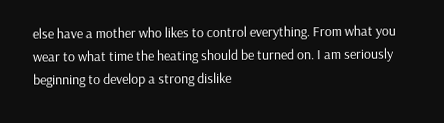else have a mother who likes to control everything. From what you wear to what time the heating should be turned on. I am seriously beginning to develop a strong dislike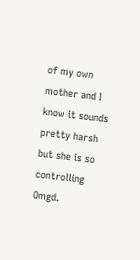of my own mother and I know it sounds pretty harsh but she is so controlling Omgd.